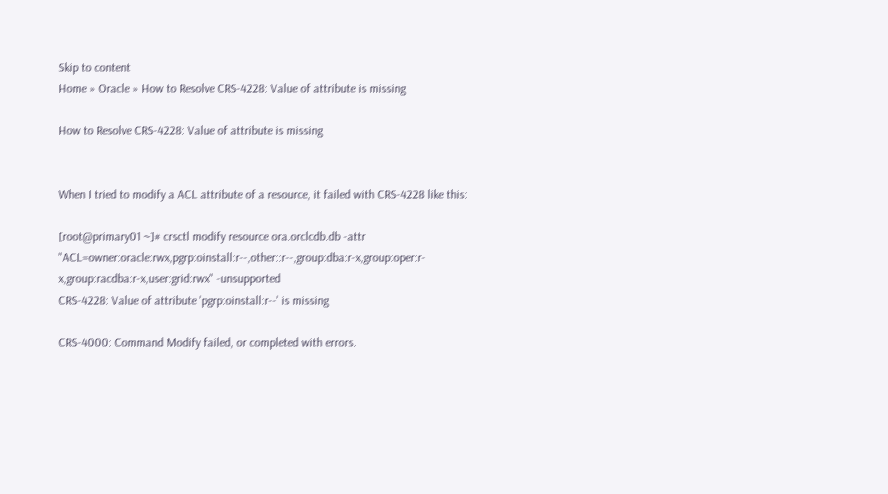Skip to content
Home » Oracle » How to Resolve CRS-4228: Value of attribute is missing

How to Resolve CRS-4228: Value of attribute is missing


When I tried to modify a ACL attribute of a resource, it failed with CRS-4228 like this:

[root@primary01 ~]# crsctl modify resource ora.orclcdb.db -attr "ACL=owner:oracle:rwx,pgrp:oinstall:r--,other::r--,group:dba:r-x,group:oper:r-x,group:racdba:r-x,user:grid:rwx" -unsupported
CRS-4228: Value of attribute 'pgrp:oinstall:r--' is missing

CRS-4000: Command Modify failed, or completed with errors.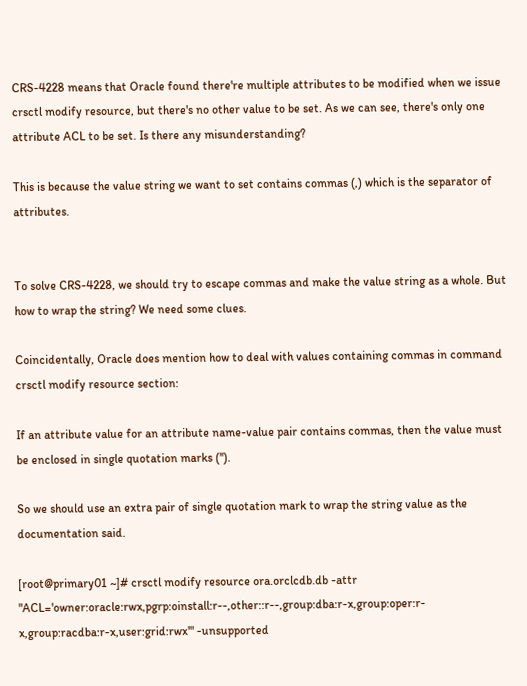CRS-4228 means that Oracle found there're multiple attributes to be modified when we issue crsctl modify resource, but there's no other value to be set. As we can see, there's only one attribute ACL to be set. Is there any misunderstanding?

This is because the value string we want to set contains commas (,) which is the separator of attributes.


To solve CRS-4228, we should try to escape commas and make the value string as a whole. But how to wrap the string? We need some clues.

Coincidentally, Oracle does mention how to deal with values containing commas in command crsctl modify resource section:

If an attribute value for an attribute name-value pair contains commas, then the value must be enclosed in single quotation marks ('').

So we should use an extra pair of single quotation mark to wrap the string value as the documentation said.

[root@primary01 ~]# crsctl modify resource ora.orclcdb.db -attr "ACL='owner:oracle:rwx,pgrp:oinstall:r--,other::r--,group:dba:r-x,group:oper:r-x,group:racdba:r-x,user:grid:rwx'" -unsupported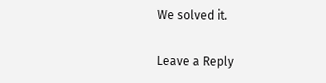We solved it.

Leave a Reply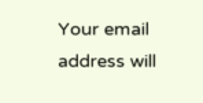Your email address will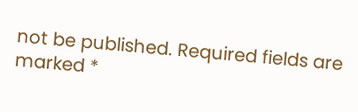not be published. Required fields are marked *